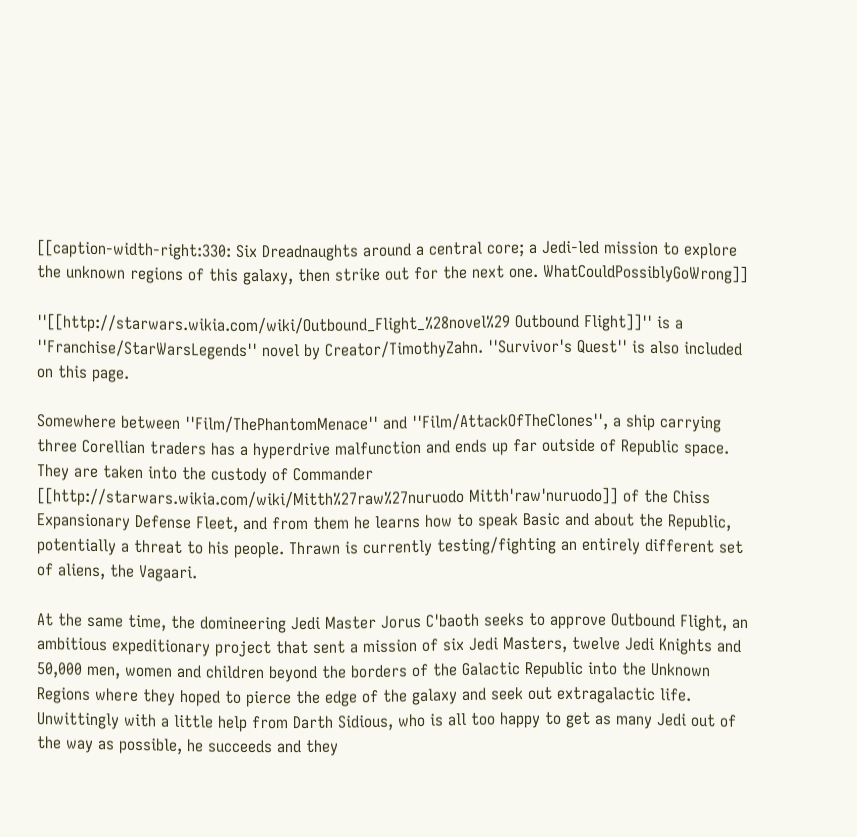[[caption-width-right:330: Six Dreadnaughts around a central core; a Jedi-led mission to explore the unknown regions of this galaxy, then strike out for the next one. WhatCouldPossiblyGoWrong]]

''[[http://starwars.wikia.com/wiki/Outbound_Flight_%28novel%29 Outbound Flight]]'' is a ''Franchise/StarWarsLegends'' novel by Creator/TimothyZahn. ''Survivor's Quest'' is also included on this page.

Somewhere between ''Film/ThePhantomMenace'' and ''Film/AttackOfTheClones'', a ship carrying three Corellian traders has a hyperdrive malfunction and ends up far outside of Republic space. They are taken into the custody of Commander [[http://starwars.wikia.com/wiki/Mitth%27raw%27nuruodo Mitth'raw'nuruodo]] of the Chiss Expansionary Defense Fleet, and from them he learns how to speak Basic and about the Republic, potentially a threat to his people. Thrawn is currently testing/fighting an entirely different set of aliens, the Vagaari.

At the same time, the domineering Jedi Master Jorus C'baoth seeks to approve Outbound Flight, an ambitious expeditionary project that sent a mission of six Jedi Masters, twelve Jedi Knights and 50,000 men, women and children beyond the borders of the Galactic Republic into the Unknown Regions where they hoped to pierce the edge of the galaxy and seek out extragalactic life. Unwittingly with a little help from Darth Sidious, who is all too happy to get as many Jedi out of the way as possible, he succeeds and they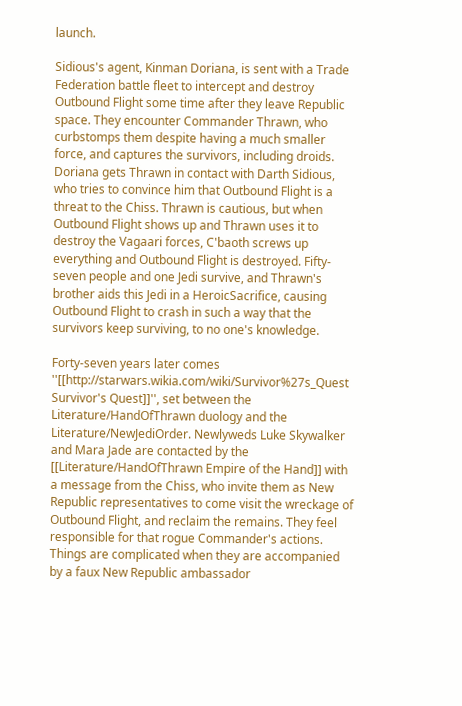launch.

Sidious's agent, Kinman Doriana, is sent with a Trade Federation battle fleet to intercept and destroy Outbound Flight some time after they leave Republic space. They encounter Commander Thrawn, who curbstomps them despite having a much smaller force, and captures the survivors, including droids. Doriana gets Thrawn in contact with Darth Sidious, who tries to convince him that Outbound Flight is a threat to the Chiss. Thrawn is cautious, but when Outbound Flight shows up and Thrawn uses it to destroy the Vagaari forces, C'baoth screws up everything and Outbound Flight is destroyed. Fifty-seven people and one Jedi survive, and Thrawn's brother aids this Jedi in a HeroicSacrifice, causing Outbound Flight to crash in such a way that the survivors keep surviving, to no one's knowledge.

Forty-seven years later comes ''[[http://starwars.wikia.com/wiki/Survivor%27s_Quest Survivor's Quest]]'', set between the Literature/HandOfThrawn duology and the Literature/NewJediOrder. Newlyweds Luke Skywalker and Mara Jade are contacted by the [[Literature/HandOfThrawn Empire of the Hand]] with a message from the Chiss, who invite them as New Republic representatives to come visit the wreckage of Outbound Flight, and reclaim the remains. They feel responsible for that rogue Commander's actions. Things are complicated when they are accompanied by a faux New Republic ambassador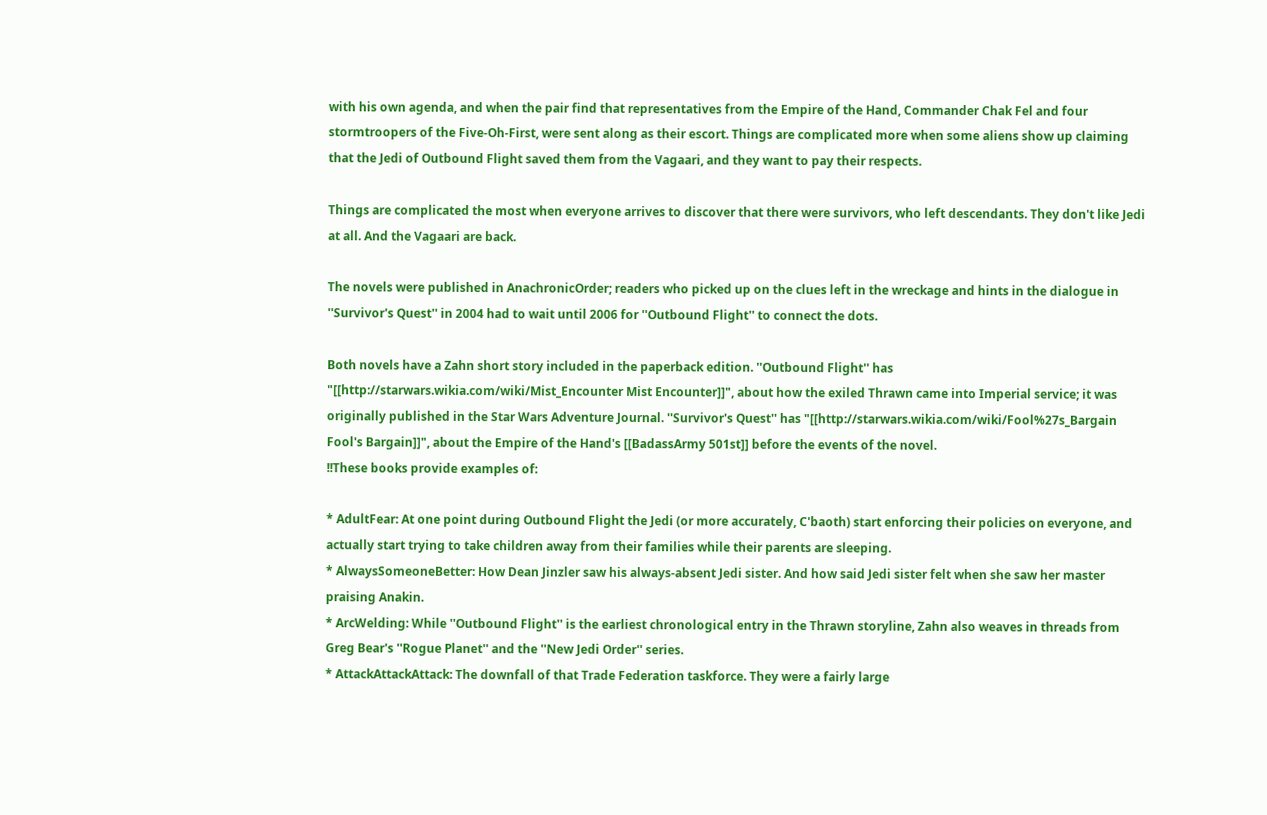with his own agenda, and when the pair find that representatives from the Empire of the Hand, Commander Chak Fel and four stormtroopers of the Five-Oh-First, were sent along as their escort. Things are complicated more when some aliens show up claiming that the Jedi of Outbound Flight saved them from the Vagaari, and they want to pay their respects.

Things are complicated the most when everyone arrives to discover that there were survivors, who left descendants. They don't like Jedi at all. And the Vagaari are back.

The novels were published in AnachronicOrder; readers who picked up on the clues left in the wreckage and hints in the dialogue in ''Survivor's Quest'' in 2004 had to wait until 2006 for ''Outbound Flight'' to connect the dots.

Both novels have a Zahn short story included in the paperback edition. ''Outbound Flight'' has "[[http://starwars.wikia.com/wiki/Mist_Encounter Mist Encounter]]", about how the exiled Thrawn came into Imperial service; it was originally published in the Star Wars Adventure Journal. ''Survivor's Quest'' has "[[http://starwars.wikia.com/wiki/Fool%27s_Bargain Fool's Bargain]]", about the Empire of the Hand's [[BadassArmy 501st]] before the events of the novel.
!!These books provide examples of:

* AdultFear: At one point during Outbound Flight the Jedi (or more accurately, C'baoth) start enforcing their policies on everyone, and actually start trying to take children away from their families while their parents are sleeping.
* AlwaysSomeoneBetter: How Dean Jinzler saw his always-absent Jedi sister. And how said Jedi sister felt when she saw her master praising Anakin.
* ArcWelding: While ''Outbound Flight'' is the earliest chronological entry in the Thrawn storyline, Zahn also weaves in threads from Greg Bear's ''Rogue Planet'' and the ''New Jedi Order'' series.
* AttackAttackAttack: The downfall of that Trade Federation taskforce. They were a fairly large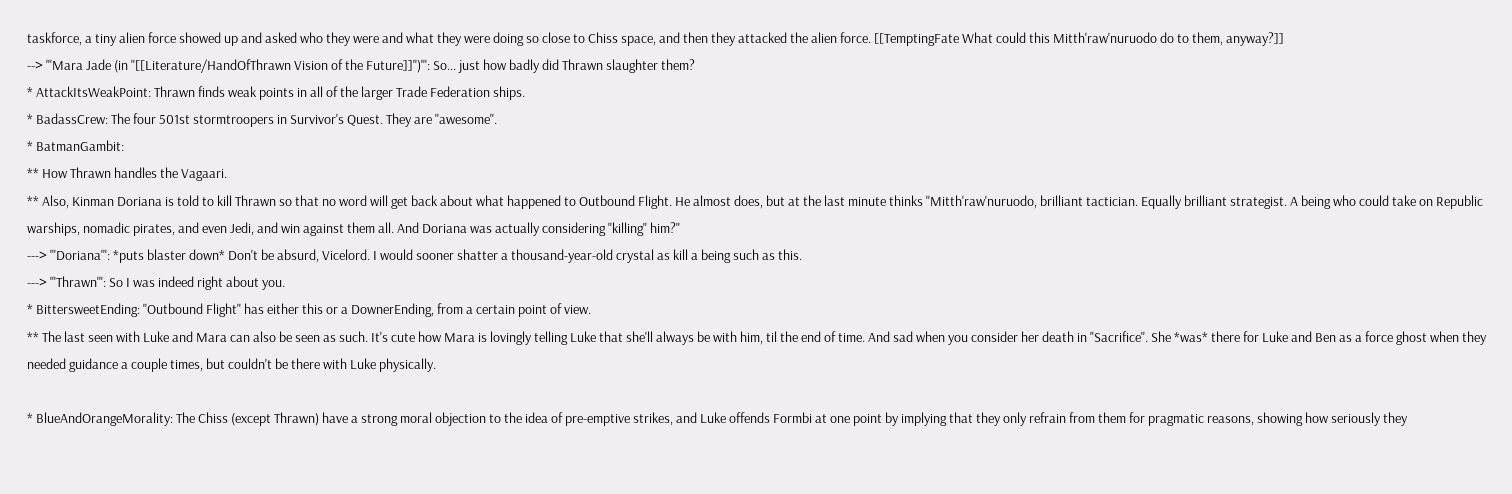taskforce, a tiny alien force showed up and asked who they were and what they were doing so close to Chiss space, and then they attacked the alien force. [[TemptingFate What could this Mitth'raw'nuruodo do to them, anyway?]]
--> '''Mara Jade (in ''[[Literature/HandOfThrawn Vision of the Future]]'')''': So... just how badly did Thrawn slaughter them?
* AttackItsWeakPoint: Thrawn finds weak points in all of the larger Trade Federation ships.
* BadassCrew: The four 501st stormtroopers in Survivor's Quest. They are ''awesome''.
* BatmanGambit:
** How Thrawn handles the Vagaari.
** Also, Kinman Doriana is told to kill Thrawn so that no word will get back about what happened to Outbound Flight. He almost does, but at the last minute thinks "Mitth'raw'nuruodo, brilliant tactician. Equally brilliant strategist. A being who could take on Republic warships, nomadic pirates, and even Jedi, and win against them all. And Doriana was actually considering ''killing'' him?"
---> '''Doriana''': *puts blaster down* Don't be absurd, Vicelord. I would sooner shatter a thousand-year-old crystal as kill a being such as this.
---> '''Thrawn''': So I was indeed right about you.
* BittersweetEnding: ''Outbound Flight'' has either this or a DownerEnding, from a certain point of view.
** The last seen with Luke and Mara can also be seen as such. It's cute how Mara is lovingly telling Luke that she'll always be with him, til the end of time. And sad when you consider her death in "Sacrifice". She *was* there for Luke and Ben as a force ghost when they needed guidance a couple times, but couldn't be there with Luke physically.

* BlueAndOrangeMorality: The Chiss (except Thrawn) have a strong moral objection to the idea of pre-emptive strikes, and Luke offends Formbi at one point by implying that they only refrain from them for pragmatic reasons, showing how seriously they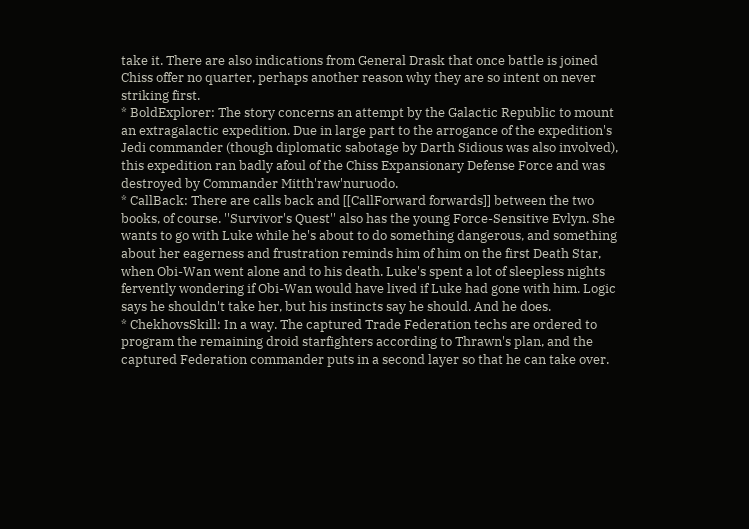take it. There are also indications from General Drask that once battle is joined Chiss offer no quarter, perhaps another reason why they are so intent on never striking first.
* BoldExplorer: The story concerns an attempt by the Galactic Republic to mount an extragalactic expedition. Due in large part to the arrogance of the expedition's Jedi commander (though diplomatic sabotage by Darth Sidious was also involved), this expedition ran badly afoul of the Chiss Expansionary Defense Force and was destroyed by Commander Mitth'raw'nuruodo.
* CallBack: There are calls back and [[CallForward forwards]] between the two books, of course. ''Survivor's Quest'' also has the young Force-Sensitive Evlyn. She wants to go with Luke while he's about to do something dangerous, and something about her eagerness and frustration reminds him of him on the first Death Star, when Obi-Wan went alone and to his death. Luke's spent a lot of sleepless nights fervently wondering if Obi-Wan would have lived if Luke had gone with him. Logic says he shouldn't take her, but his instincts say he should. And he does.
* ChekhovsSkill: In a way. The captured Trade Federation techs are ordered to program the remaining droid starfighters according to Thrawn's plan, and the captured Federation commander puts in a second layer so that he can take over.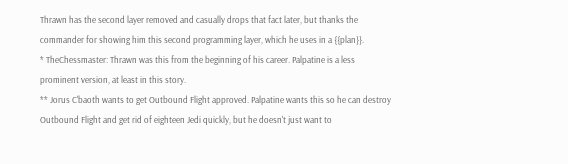Thrawn has the second layer removed and casually drops that fact later, but thanks the commander for showing him this second programming layer, which he uses in a {{plan}}.
* TheChessmaster: Thrawn was this from the beginning of his career. Palpatine is a less prominent version, at least in this story.
** Jorus C'baoth wants to get Outbound Flight approved. Palpatine wants this so he can destroy Outbound Flight and get rid of eighteen Jedi quickly, but he doesn't just want to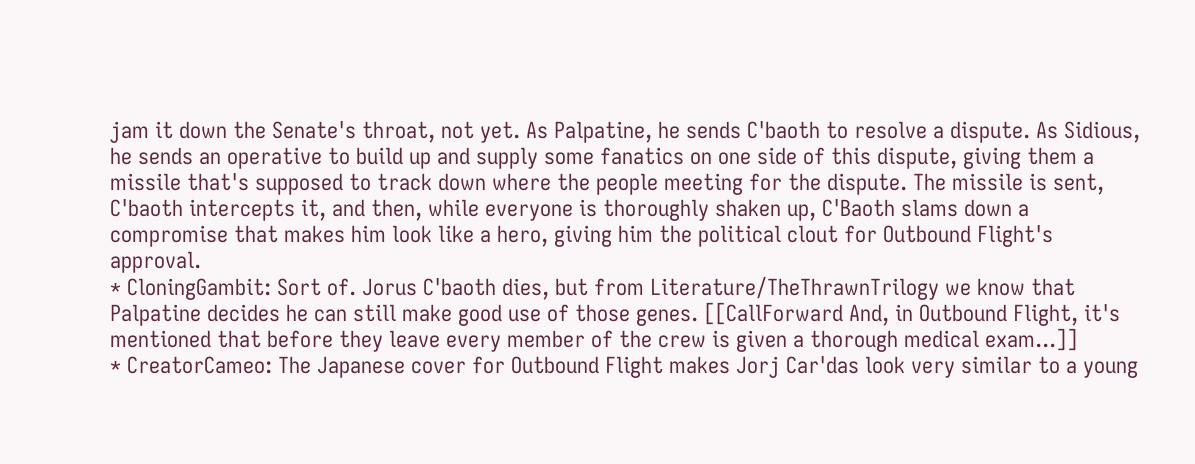jam it down the Senate's throat, not yet. As Palpatine, he sends C'baoth to resolve a dispute. As Sidious, he sends an operative to build up and supply some fanatics on one side of this dispute, giving them a missile that's supposed to track down where the people meeting for the dispute. The missile is sent, C'baoth intercepts it, and then, while everyone is thoroughly shaken up, C'Baoth slams down a compromise that makes him look like a hero, giving him the political clout for Outbound Flight's approval.
* CloningGambit: Sort of. Jorus C'baoth dies, but from Literature/TheThrawnTrilogy we know that Palpatine decides he can still make good use of those genes. [[CallForward And, in Outbound Flight, it's mentioned that before they leave every member of the crew is given a thorough medical exam...]]
* CreatorCameo: The Japanese cover for Outbound Flight makes Jorj Car'das look very similar to a young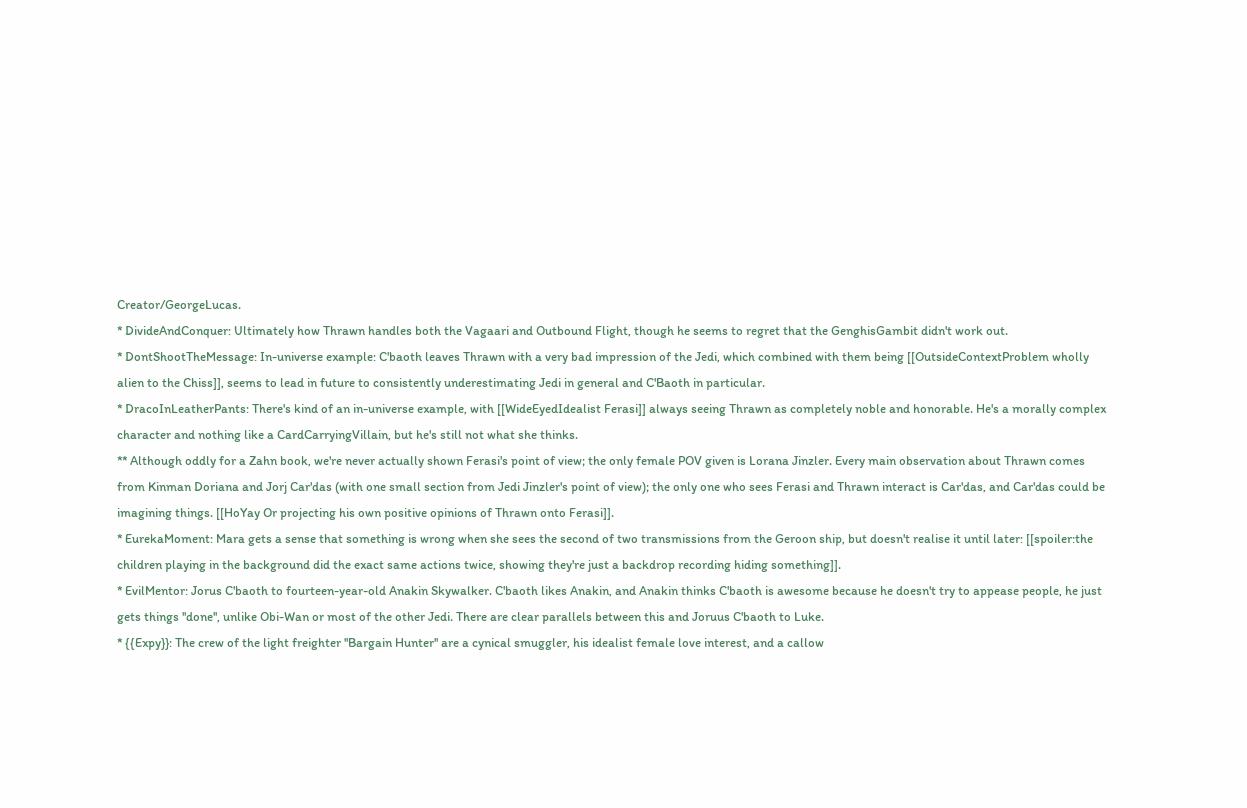Creator/GeorgeLucas.
* DivideAndConquer: Ultimately how Thrawn handles both the Vagaari and Outbound Flight, though he seems to regret that the GenghisGambit didn't work out.
* DontShootTheMessage: In-universe example: C'baoth leaves Thrawn with a very bad impression of the Jedi, which combined with them being [[OutsideContextProblem wholly alien to the Chiss]], seems to lead in future to consistently underestimating Jedi in general and C'Baoth in particular.
* DracoInLeatherPants: There's kind of an in-universe example, with [[WideEyedIdealist Ferasi]] always seeing Thrawn as completely noble and honorable. He's a morally complex character and nothing like a CardCarryingVillain, but he's still not what she thinks.
** Although oddly for a Zahn book, we're never actually shown Ferasi's point of view; the only female POV given is Lorana Jinzler. Every main observation about Thrawn comes from Kinman Doriana and Jorj Car'das (with one small section from Jedi Jinzler's point of view); the only one who sees Ferasi and Thrawn interact is Car'das, and Car'das could be imagining things. [[HoYay Or projecting his own positive opinions of Thrawn onto Ferasi]].
* EurekaMoment: Mara gets a sense that something is wrong when she sees the second of two transmissions from the Geroon ship, but doesn't realise it until later: [[spoiler:the children playing in the background did the exact same actions twice, showing they're just a backdrop recording hiding something]].
* EvilMentor: Jorus C'baoth to fourteen-year-old Anakin Skywalker. C'baoth likes Anakin, and Anakin thinks C'baoth is awesome because he doesn't try to appease people, he just gets things ''done'', unlike Obi-Wan or most of the other Jedi. There are clear parallels between this and Joruus C'baoth to Luke.
* {{Expy}}: The crew of the light freighter ''Bargain Hunter'' are a cynical smuggler, his idealist female love interest, and a callow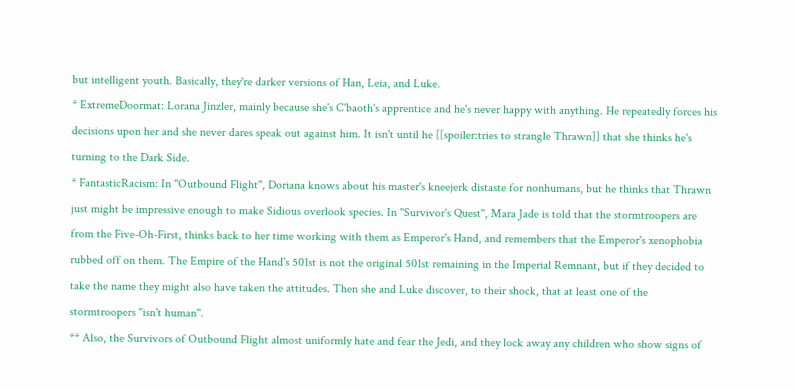but intelligent youth. Basically, they're darker versions of Han, Leia, and Luke.
* ExtremeDoormat: Lorana Jinzler, mainly because she's C'baoth's apprentice and he's never happy with anything. He repeatedly forces his decisions upon her and she never dares speak out against him. It isn't until he [[spoiler:tries to strangle Thrawn]] that she thinks he's turning to the Dark Side.
* FantasticRacism: In ''Outbound Flight'', Doriana knows about his master's kneejerk distaste for nonhumans, but he thinks that Thrawn just might be impressive enough to make Sidious overlook species. In ''Survivor's Quest'', Mara Jade is told that the stormtroopers are from the Five-Oh-First, thinks back to her time working with them as Emperor's Hand, and remembers that the Emperor's xenophobia rubbed off on them. The Empire of the Hand's 501st is not the original 501st remaining in the Imperial Remnant, but if they decided to take the name they might also have taken the attitudes. Then she and Luke discover, to their shock, that at least one of the stormtroopers ''isn't human''.
** Also, the Survivors of Outbound Flight almost uniformly hate and fear the Jedi, and they lock away any children who show signs of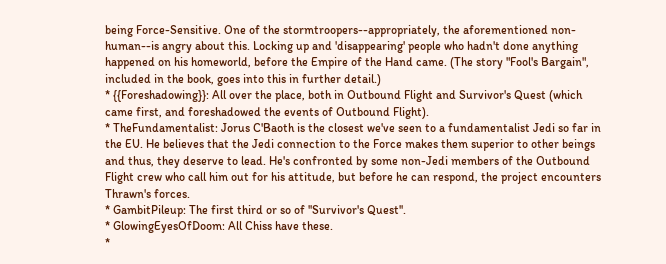being Force-Sensitive. One of the stormtroopers--appropriately, the aforementioned non-human--is angry about this. Locking up and 'disappearing' people who hadn't done anything happened on his homeworld, before the Empire of the Hand came. (The story "Fool's Bargain", included in the book, goes into this in further detail.)
* {{Foreshadowing}}: All over the place, both in Outbound Flight and Survivor's Quest (which came first, and foreshadowed the events of Outbound Flight).
* TheFundamentalist: Jorus C'Baoth is the closest we've seen to a fundamentalist Jedi so far in the EU. He believes that the Jedi connection to the Force makes them superior to other beings and thus, they deserve to lead. He's confronted by some non-Jedi members of the Outbound Flight crew who call him out for his attitude, but before he can respond, the project encounters Thrawn's forces.
* GambitPileup: The first third or so of ''Survivor's Quest''.
* GlowingEyesOfDoom: All Chiss have these.
*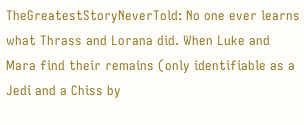TheGreatestStoryNeverTold: No one ever learns what Thrass and Lorana did. When Luke and Mara find their remains (only identifiable as a Jedi and a Chiss by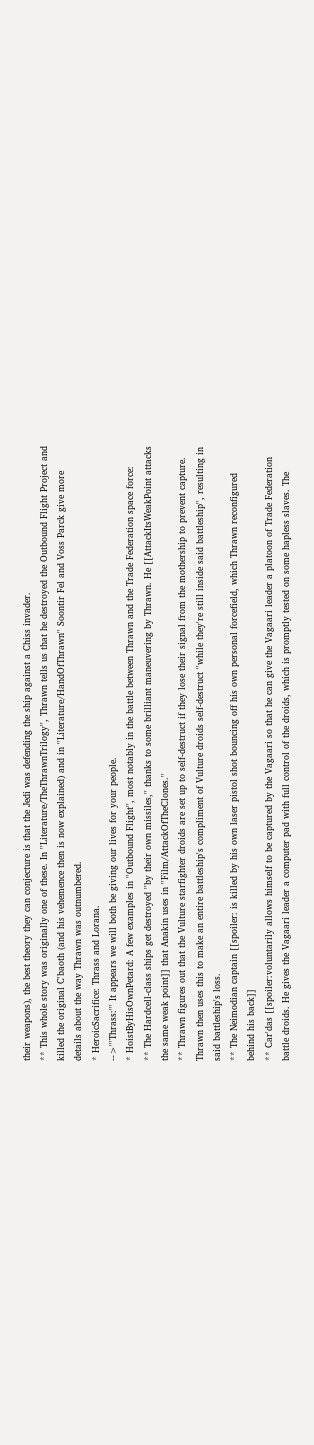their weapons), the best theory they can conjecture is that the Jedi was defending the ship against a Chiss invader.
** This whole story was originally one of these. In ''Literature/TheThrawnTrilogy'', Thrawn tells us that he destroyed the Outbound Flight Project and killed the original C'baoth (and his vehemence then is now explained) and in ''Literature/HandOfThrawn'' Soontir Fel and Voss Parck give more details about the way Thrawn was outnumbered.
* HeroicSacrifice: Thrass and Lorana.
-->'''Thrass:''' It appears we will both be giving our lives for your people.
* HoistByHisOwnPetard: A few examples in ''Outbound Flight'', most notably in the battle between Thrawn and the Trade Federation space force:
** The Hardcell-class ships get destroyed ''by their own missiles,'' thanks to some brilliant maneuvering by Thrawn. He [[AttackItsWeakPoint attacks the same weak point]] that Anakin uses in ''Film/AttackOfTheClones.''
** Thrawn figures out that the Vulture starfighter droids are set up to self-destruct if they lose their signal from the mothership to prevent capture. Thrawn then uses this to make an entire battleship's compliment of Vulture droids self-destruct ''while they're still inside said battleship'', resulting in said battleship's loss.
** The Neimodian captain [[spoiler: is killed by his own laser pistol shot bouncing off his own personal forcefield, which Thrawn reconfigured behind his back]]
** Car'das [[spoiler:voluntarily allows himself to be captured by the Vagaari so that he can give the Vagaari leader a platoon of Trade Federation battle droids. He gives the Vagaari leader a computer pad with full control of the droids, which is promptly tested on some hapless slaves. The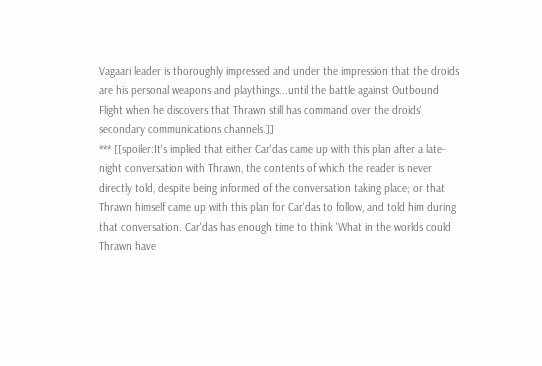Vagaari leader is thoroughly impressed and under the impression that the droids are his personal weapons and playthings...until the battle against Outbound Flight when he discovers that Thrawn still has command over the droids' secondary communications channels.]]
*** [[spoiler:It's implied that either Car'das came up with this plan after a late-night conversation with Thrawn, the contents of which the reader is never directly told, despite being informed of the conversation taking place; or that Thrawn himself came up with this plan for Car'das to follow, and told him during that conversation. Car'das has enough time to think 'What in the worlds could Thrawn have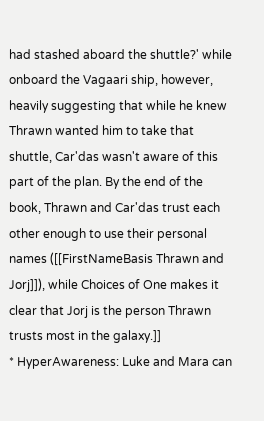had stashed aboard the shuttle?' while onboard the Vagaari ship, however, heavily suggesting that while he knew Thrawn wanted him to take that shuttle, Car'das wasn't aware of this part of the plan. By the end of the book, Thrawn and Car'das trust each other enough to use their personal names ([[FirstNameBasis Thrawn and Jorj]]), while Choices of One makes it clear that Jorj is the person Thrawn trusts most in the galaxy.]]
* HyperAwareness: Luke and Mara can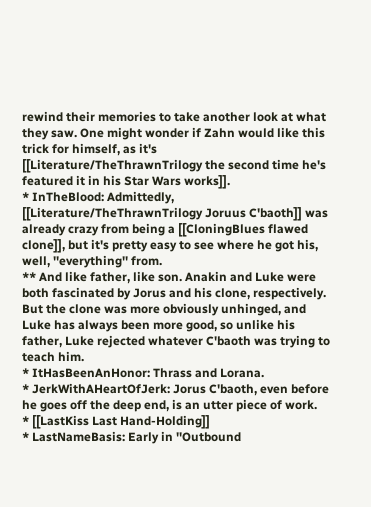rewind their memories to take another look at what they saw. One might wonder if Zahn would like this trick for himself, as it's [[Literature/TheThrawnTrilogy the second time he's featured it in his Star Wars works]].
* InTheBlood: Admittedly, [[Literature/TheThrawnTrilogy Joruus C'baoth]] was already crazy from being a [[CloningBlues flawed clone]], but it's pretty easy to see where he got his, well, ''everything'' from.
** And like father, like son. Anakin and Luke were both fascinated by Jorus and his clone, respectively. But the clone was more obviously unhinged, and Luke has always been more good, so unlike his father, Luke rejected whatever C'baoth was trying to teach him.
* ItHasBeenAnHonor: Thrass and Lorana.
* JerkWithAHeartOfJerk: Jorus C'baoth, even before he goes off the deep end, is an utter piece of work.
* [[LastKiss Last Hand-Holding]]
* LastNameBasis: Early in ''Outbound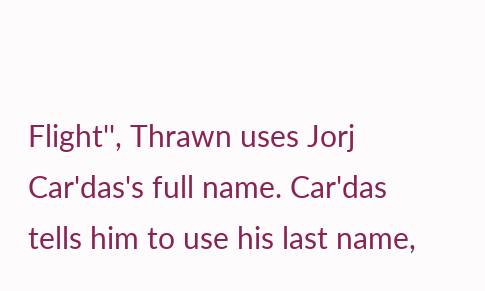Flight'', Thrawn uses Jorj Car'das's full name. Car'das tells him to use his last name,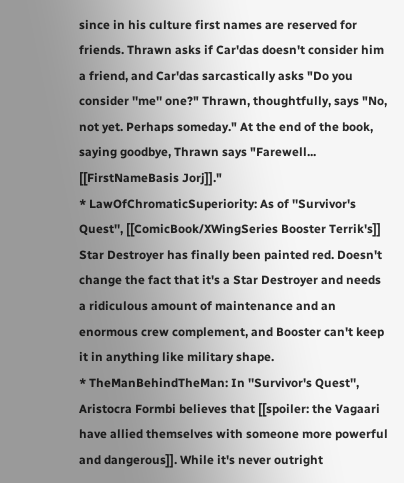since in his culture first names are reserved for friends. Thrawn asks if Car'das doesn't consider him a friend, and Car'das sarcastically asks "Do you consider ''me'' one?" Thrawn, thoughtfully, says "No, not yet. Perhaps someday." At the end of the book, saying goodbye, Thrawn says "Farewell... [[FirstNameBasis Jorj]]."
* LawOfChromaticSuperiority: As of ''Survivor's Quest'', [[ComicBook/XWingSeries Booster Terrik's]] Star Destroyer has finally been painted red. Doesn't change the fact that it's a Star Destroyer and needs a ridiculous amount of maintenance and an enormous crew complement, and Booster can't keep it in anything like military shape.
* TheManBehindTheMan: In ''Survivor's Quest'', Aristocra Formbi believes that [[spoiler: the Vagaari have allied themselves with someone more powerful and dangerous]]. While it's never outright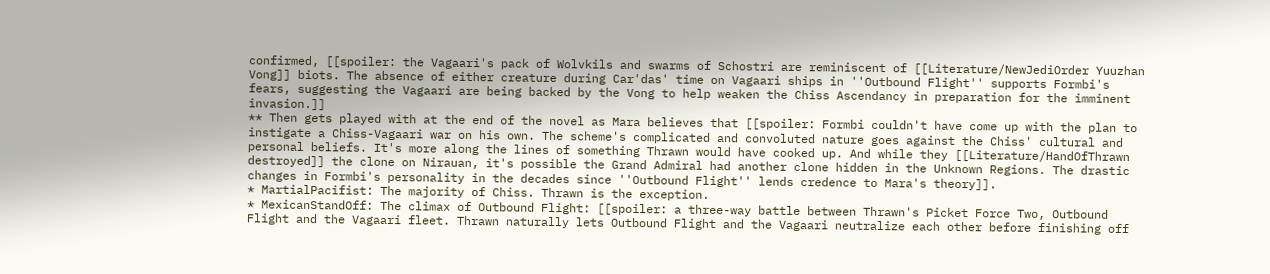confirmed, [[spoiler: the Vagaari's pack of Wolvkils and swarms of Schostri are reminiscent of [[Literature/NewJediOrder Yuuzhan Vong]] biots. The absence of either creature during Car'das' time on Vagaari ships in ''Outbound Flight'' supports Formbi's fears, suggesting the Vagaari are being backed by the Vong to help weaken the Chiss Ascendancy in preparation for the imminent invasion.]]
** Then gets played with at the end of the novel as Mara believes that [[spoiler: Formbi couldn't have come up with the plan to instigate a Chiss-Vagaari war on his own. The scheme's complicated and convoluted nature goes against the Chiss' cultural and personal beliefs. It's more along the lines of something Thrawn would have cooked up. And while they [[Literature/HandOfThrawn destroyed]] the clone on Nirauan, it's possible the Grand Admiral had another clone hidden in the Unknown Regions. The drastic changes in Formbi's personality in the decades since ''Outbound Flight'' lends credence to Mara's theory]].
* MartialPacifist: The majority of Chiss. Thrawn is the exception.
* MexicanStandOff: The climax of Outbound Flight: [[spoiler: a three-way battle between Thrawn's Picket Force Two, Outbound Flight and the Vagaari fleet. Thrawn naturally lets Outbound Flight and the Vagaari neutralize each other before finishing off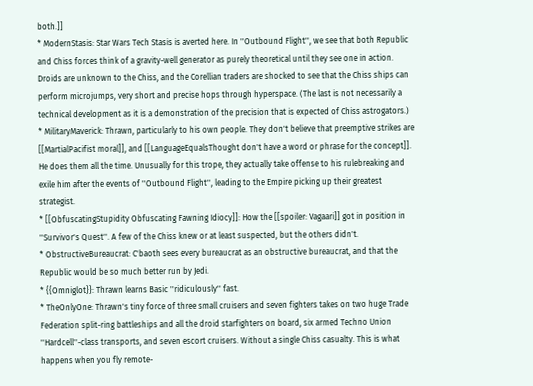both.]]
* ModernStasis: Star Wars Tech Stasis is averted here. In ''Outbound Flight'', we see that both Republic and Chiss forces think of a gravity-well generator as purely theoretical until they see one in action. Droids are unknown to the Chiss, and the Corellian traders are shocked to see that the Chiss ships can perform microjumps, very short and precise hops through hyperspace. (The last is not necessarily a technical development as it is a demonstration of the precision that is expected of Chiss astrogators.)
* MilitaryMaverick: Thrawn, particularly to his own people. They don't believe that preemptive strikes are [[MartialPacifist moral]], and [[LanguageEqualsThought don't have a word or phrase for the concept]]. He does them all the time. Unusually for this trope, they actually take offense to his rulebreaking and exile him after the events of ''Outbound Flight'', leading to the Empire picking up their greatest strategist.
* [[ObfuscatingStupidity Obfuscating Fawning Idiocy]]: How the [[spoiler: Vagaari]] got in position in ''Survivor's Quest''. A few of the Chiss knew or at least suspected, but the others didn't.
* ObstructiveBureaucrat: C'baoth sees every bureaucrat as an obstructive bureaucrat, and that the Republic would be so much better run by Jedi.
* {{Omniglot}}: Thrawn learns Basic ''ridiculously'' fast.
* TheOnlyOne: Thrawn's tiny force of three small cruisers and seven fighters takes on two huge Trade Federation split-ring battleships and all the droid starfighters on board, six armed Techno Union ''Hardcell''-class transports, and seven escort cruisers. Without a single Chiss casualty. This is what happens when you fly remote-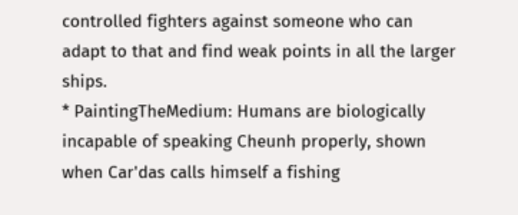controlled fighters against someone who can adapt to that and find weak points in all the larger ships.
* PaintingTheMedium: Humans are biologically incapable of speaking Cheunh properly, shown when Car'das calls himself a fishing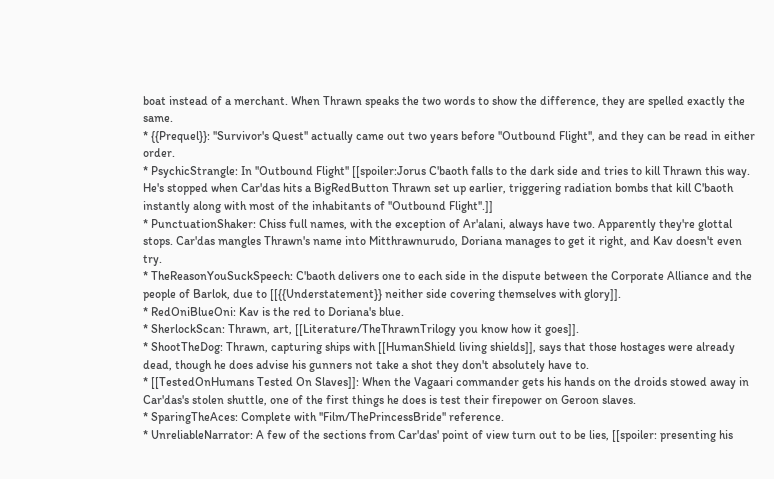boat instead of a merchant. When Thrawn speaks the two words to show the difference, they are spelled exactly the same.
* {{Prequel}}: ''Survivor's Quest'' actually came out two years before ''Outbound Flight'', and they can be read in either order.
* PsychicStrangle: In ''Outbound Flight'' [[spoiler:Jorus C'baoth falls to the dark side and tries to kill Thrawn this way. He's stopped when Car'das hits a BigRedButton Thrawn set up earlier, triggering radiation bombs that kill C'baoth instantly along with most of the inhabitants of ''Outbound Flight''.]]
* PunctuationShaker: Chiss full names, with the exception of Ar'alani, always have two. Apparently they're glottal stops. Car'das mangles Thrawn's name into Mitthrawnurudo, Doriana manages to get it right, and Kav doesn't even try.
* TheReasonYouSuckSpeech: C'baoth delivers one to each side in the dispute between the Corporate Alliance and the people of Barlok, due to [[{{Understatement}} neither side covering themselves with glory]].
* RedOniBlueOni: Kav is the red to Doriana's blue.
* SherlockScan: Thrawn, art, [[Literature/TheThrawnTrilogy you know how it goes]].
* ShootTheDog: Thrawn, capturing ships with [[HumanShield living shields]], says that those hostages were already dead, though he does advise his gunners not take a shot they don't absolutely have to.
* [[TestedOnHumans Tested On Slaves]]: When the Vagaari commander gets his hands on the droids stowed away in Car'das's stolen shuttle, one of the first things he does is test their firepower on Geroon slaves.
* SparingTheAces: Complete with ''Film/ThePrincessBride'' reference.
* UnreliableNarrator: A few of the sections from Car'das' point of view turn out to be lies, [[spoiler: presenting his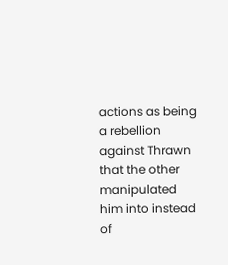actions as being a rebellion against Thrawn that the other manipulated him into instead of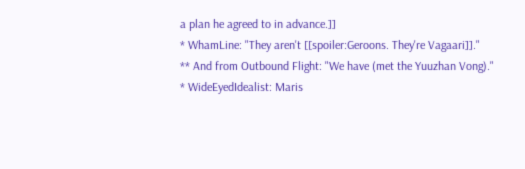a plan he agreed to in advance.]]
* WhamLine: "They aren't [[spoiler:Geroons. They're Vagaari]]."
** And from Outbound Flight: "We have (met the Yuuzhan Vong)."
* WideEyedIdealist: Maris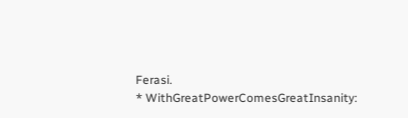Ferasi.
* WithGreatPowerComesGreatInsanity: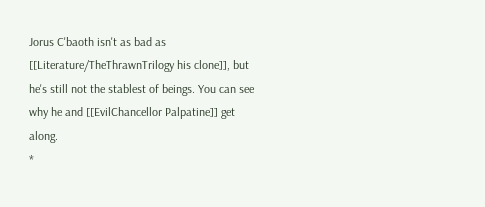Jorus C'baoth isn't as bad as [[Literature/TheThrawnTrilogy his clone]], but he's still not the stablest of beings. You can see why he and [[EvilChancellor Palpatine]] get along.
*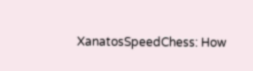XanatosSpeedChess: How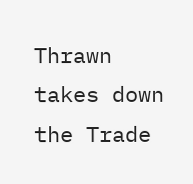Thrawn takes down the Trade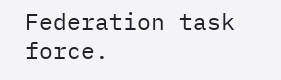Federation task force.